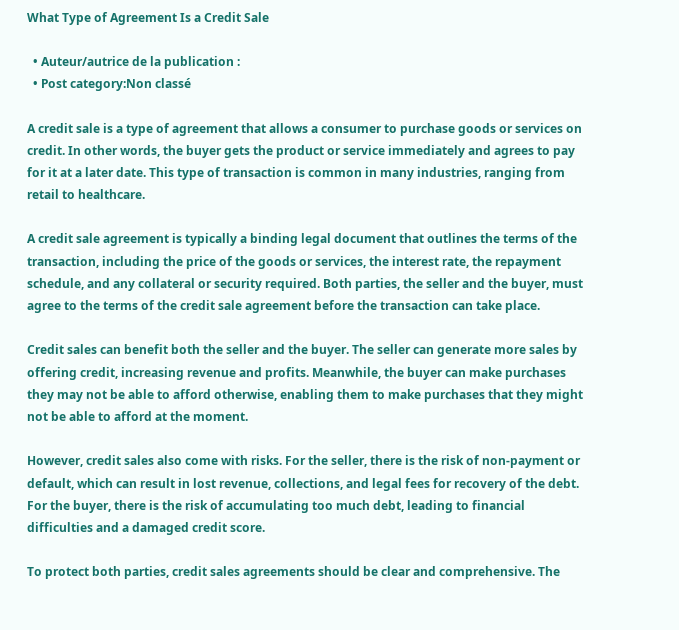What Type of Agreement Is a Credit Sale

  • Auteur/autrice de la publication :
  • Post category:Non classé

A credit sale is a type of agreement that allows a consumer to purchase goods or services on credit. In other words, the buyer gets the product or service immediately and agrees to pay for it at a later date. This type of transaction is common in many industries, ranging from retail to healthcare.

A credit sale agreement is typically a binding legal document that outlines the terms of the transaction, including the price of the goods or services, the interest rate, the repayment schedule, and any collateral or security required. Both parties, the seller and the buyer, must agree to the terms of the credit sale agreement before the transaction can take place.

Credit sales can benefit both the seller and the buyer. The seller can generate more sales by offering credit, increasing revenue and profits. Meanwhile, the buyer can make purchases they may not be able to afford otherwise, enabling them to make purchases that they might not be able to afford at the moment.

However, credit sales also come with risks. For the seller, there is the risk of non-payment or default, which can result in lost revenue, collections, and legal fees for recovery of the debt. For the buyer, there is the risk of accumulating too much debt, leading to financial difficulties and a damaged credit score.

To protect both parties, credit sales agreements should be clear and comprehensive. The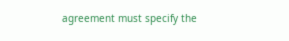agreement must specify the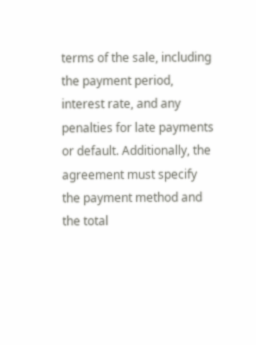terms of the sale, including the payment period, interest rate, and any penalties for late payments or default. Additionally, the agreement must specify the payment method and the total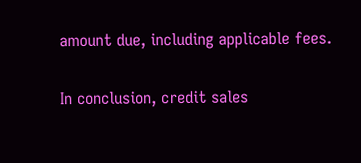amount due, including applicable fees.

In conclusion, credit sales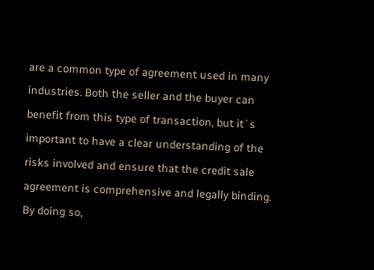are a common type of agreement used in many industries. Both the seller and the buyer can benefit from this type of transaction, but it`s important to have a clear understanding of the risks involved and ensure that the credit sale agreement is comprehensive and legally binding. By doing so,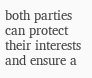both parties can protect their interests and ensure a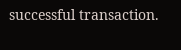successful transaction.